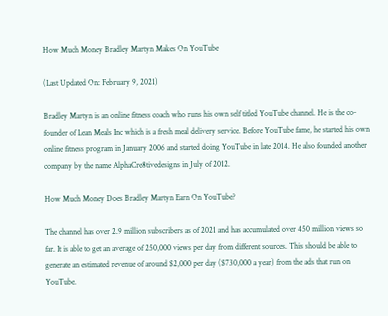How Much Money Bradley Martyn Makes On YouTube

(Last Updated On: February 9, 2021)

Bradley Martyn is an online fitness coach who runs his own self titled YouTube channel. He is the co-founder of Lean Meals Inc which is a fresh meal delivery service. Before YouTube fame, he started his own online fitness program in January 2006 and started doing YouTube in late 2014. He also founded another company by the name AlphaCre8tivedesigns in July of 2012.

How Much Money Does Bradley Martyn Earn On YouTube?

The channel has over 2.9 million subscribers as of 2021 and has accumulated over 450 million views so far. It is able to get an average of 250,000 views per day from different sources. This should be able to generate an estimated revenue of around $2,000 per day ($730,000 a year) from the ads that run on YouTube.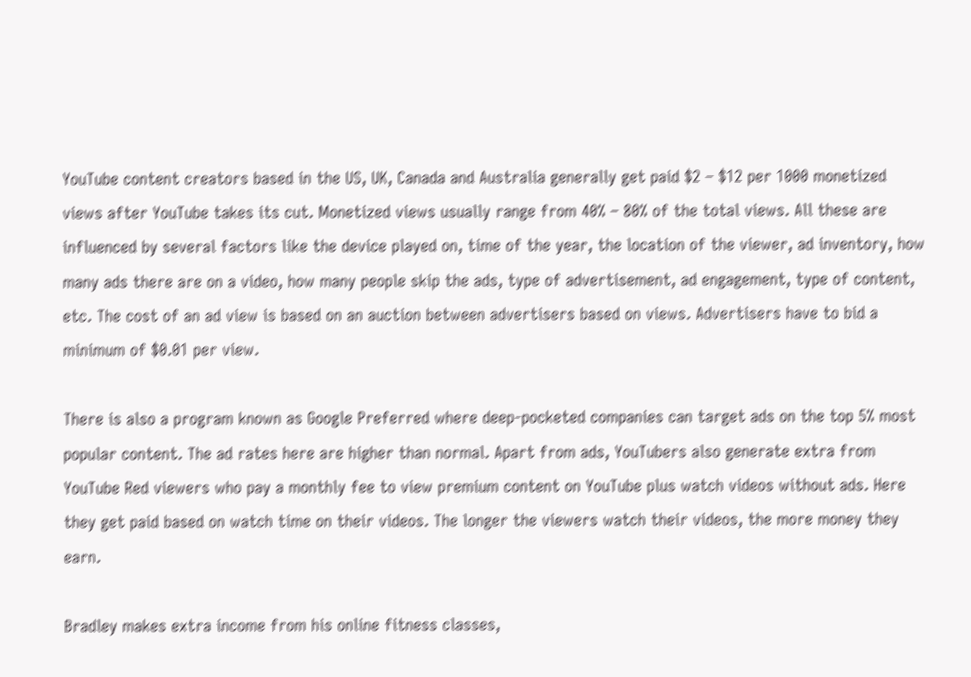YouTube content creators based in the US, UK, Canada and Australia generally get paid $2 – $12 per 1000 monetized views after YouTube takes its cut. Monetized views usually range from 40% – 80% of the total views. All these are influenced by several factors like the device played on, time of the year, the location of the viewer, ad inventory, how many ads there are on a video, how many people skip the ads, type of advertisement, ad engagement, type of content, etc. The cost of an ad view is based on an auction between advertisers based on views. Advertisers have to bid a minimum of $0.01 per view.

There is also a program known as Google Preferred where deep-pocketed companies can target ads on the top 5% most popular content. The ad rates here are higher than normal. Apart from ads, YouTubers also generate extra from YouTube Red viewers who pay a monthly fee to view premium content on YouTube plus watch videos without ads. Here they get paid based on watch time on their videos. The longer the viewers watch their videos, the more money they earn.

Bradley makes extra income from his online fitness classes,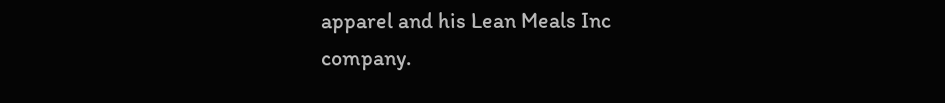apparel and his Lean Meals Inc company.